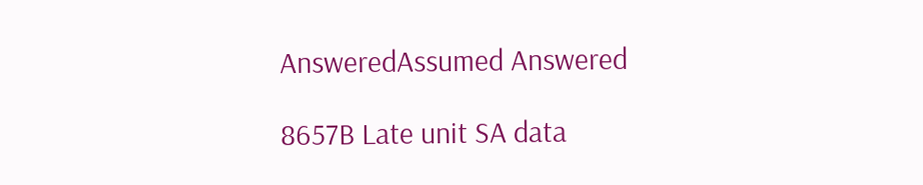AnsweredAssumed Answered

8657B Late unit SA data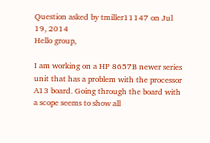Question asked by tmiller11147 on Jul 19, 2014
Hello group,

I am working on a HP 8657B newer series unit that has a problem with the processor A13 board. Going through the board with a scope seems to show all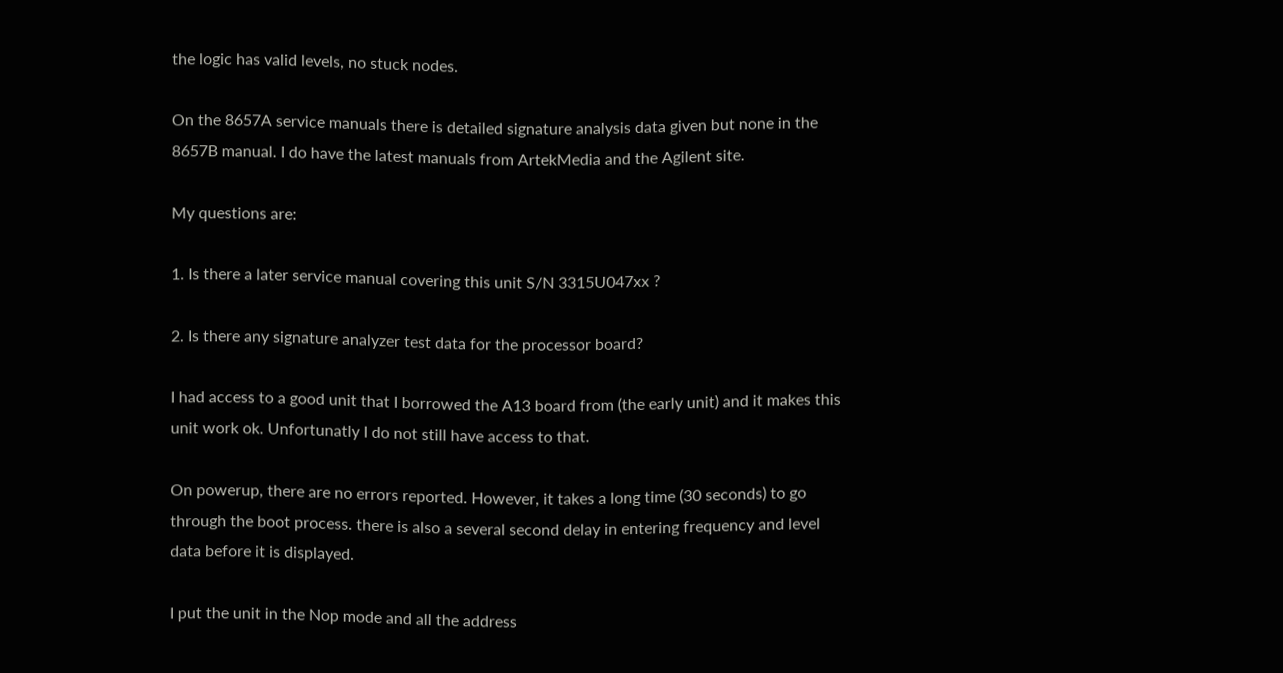the logic has valid levels, no stuck nodes.

On the 8657A service manuals there is detailed signature analysis data given but none in the 8657B manual. I do have the latest manuals from ArtekMedia and the Agilent site.

My questions are:

1. Is there a later service manual covering this unit S/N 3315U047xx ?

2. Is there any signature analyzer test data for the processor board?

I had access to a good unit that I borrowed the A13 board from (the early unit) and it makes this unit work ok. Unfortunatly I do not still have access to that.

On powerup, there are no errors reported. However, it takes a long time (30 seconds) to go through the boot process. there is also a several second delay in entering frequency and level data before it is displayed.

I put the unit in the Nop mode and all the address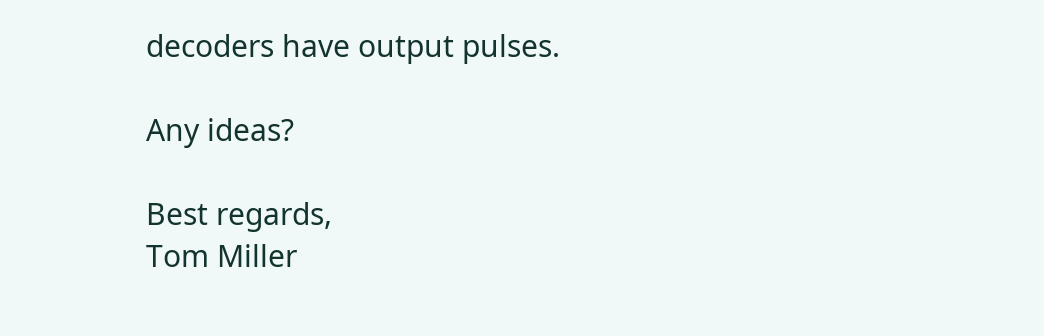decoders have output pulses.

Any ideas?

Best regards,
Tom Miller